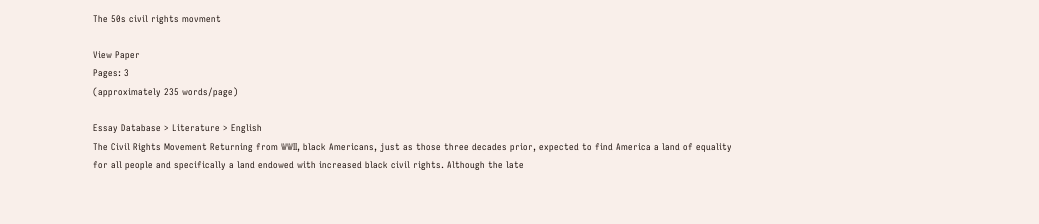The 50s civil rights movment

View Paper
Pages: 3
(approximately 235 words/page)

Essay Database > Literature > English
The Civil Rights Movement Returning from WWII, black Americans, just as those three decades prior, expected to find America a land of equality for all people and specifically a land endowed with increased black civil rights. Although the late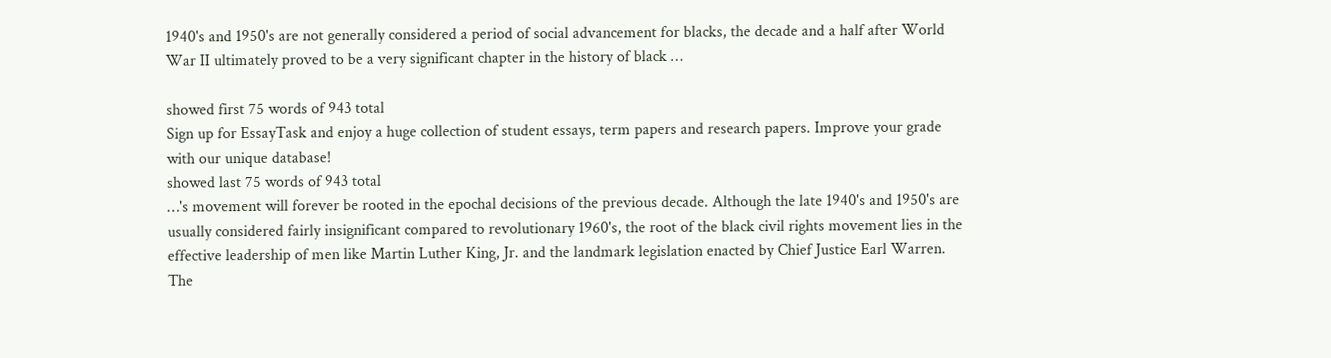1940's and 1950's are not generally considered a period of social advancement for blacks, the decade and a half after World War II ultimately proved to be a very significant chapter in the history of black …

showed first 75 words of 943 total
Sign up for EssayTask and enjoy a huge collection of student essays, term papers and research papers. Improve your grade with our unique database!
showed last 75 words of 943 total
…'s movement will forever be rooted in the epochal decisions of the previous decade. Although the late 1940's and 1950's are usually considered fairly insignificant compared to revolutionary 1960's, the root of the black civil rights movement lies in the effective leadership of men like Martin Luther King, Jr. and the landmark legislation enacted by Chief Justice Earl Warren. The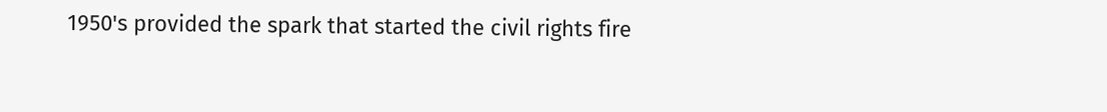1950's provided the spark that started the civil rights fire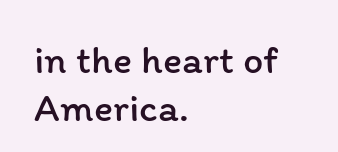in the heart of America.